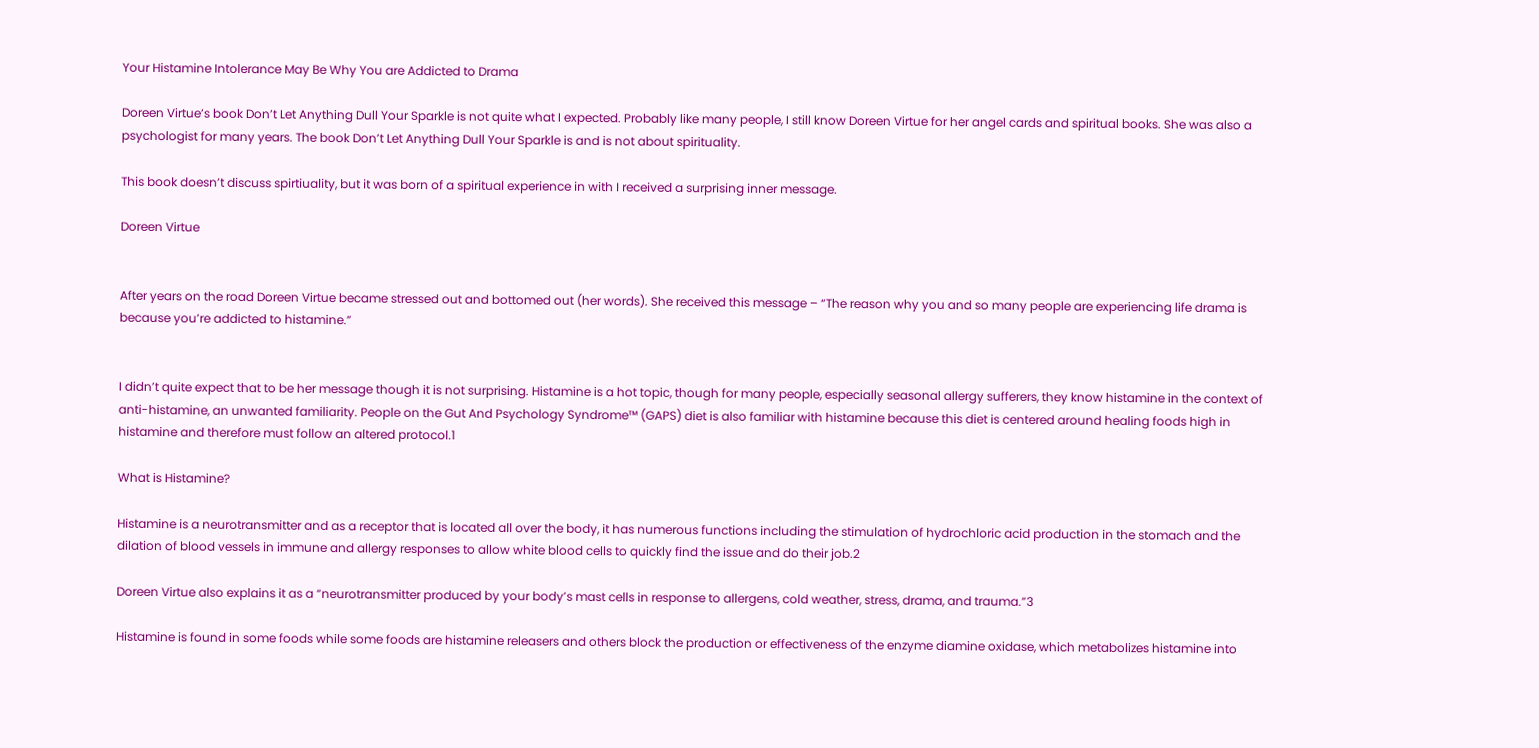Your Histamine Intolerance May Be Why You are Addicted to Drama

Doreen Virtue’s book Don’t Let Anything Dull Your Sparkle is not quite what I expected. Probably like many people, I still know Doreen Virtue for her angel cards and spiritual books. She was also a psychologist for many years. The book Don’t Let Anything Dull Your Sparkle is and is not about spirituality.

This book doesn’t discuss spirtiuality, but it was born of a spiritual experience in with I received a surprising inner message.

Doreen Virtue


After years on the road Doreen Virtue became stressed out and bottomed out (her words). She received this message – “The reason why you and so many people are experiencing life drama is because you’re addicted to histamine.”


I didn’t quite expect that to be her message though it is not surprising. Histamine is a hot topic, though for many people, especially seasonal allergy sufferers, they know histamine in the context of anti-histamine, an unwanted familiarity. People on the Gut And Psychology Syndrome™ (GAPS) diet is also familiar with histamine because this diet is centered around healing foods high in histamine and therefore must follow an altered protocol.1

What is Histamine?

Histamine is a neurotransmitter and as a receptor that is located all over the body, it has numerous functions including the stimulation of hydrochloric acid production in the stomach and the dilation of blood vessels in immune and allergy responses to allow white blood cells to quickly find the issue and do their job.2

Doreen Virtue also explains it as a “neurotransmitter produced by your body’s mast cells in response to allergens, cold weather, stress, drama, and trauma.”3

Histamine is found in some foods while some foods are histamine releasers and others block the production or effectiveness of the enzyme diamine oxidase, which metabolizes histamine into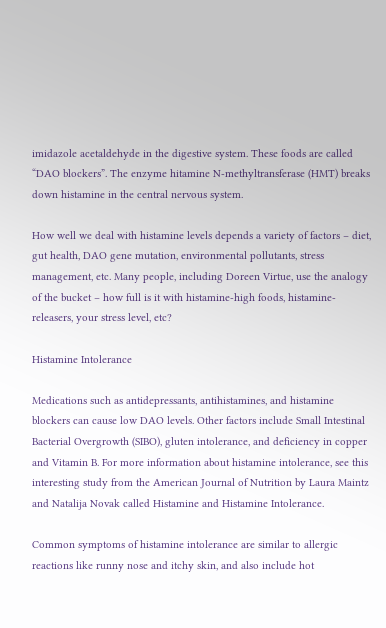imidazole acetaldehyde in the digestive system. These foods are called “DAO blockers”. The enzyme hitamine N-methyltransferase (HMT) breaks down histamine in the central nervous system.

How well we deal with histamine levels depends a variety of factors – diet, gut health, DAO gene mutation, environmental pollutants, stress management, etc. Many people, including Doreen Virtue, use the analogy of the bucket – how full is it with histamine-high foods, histamine-releasers, your stress level, etc?

Histamine Intolerance

Medications such as antidepressants, antihistamines, and histamine blockers can cause low DAO levels. Other factors include Small Intestinal Bacterial Overgrowth (SIBO), gluten intolerance, and deficiency in copper and Vitamin B. For more information about histamine intolerance, see this interesting study from the American Journal of Nutrition by Laura Maintz and Natalija Novak called Histamine and Histamine Intolerance.

Common symptoms of histamine intolerance are similar to allergic reactions like runny nose and itchy skin, and also include hot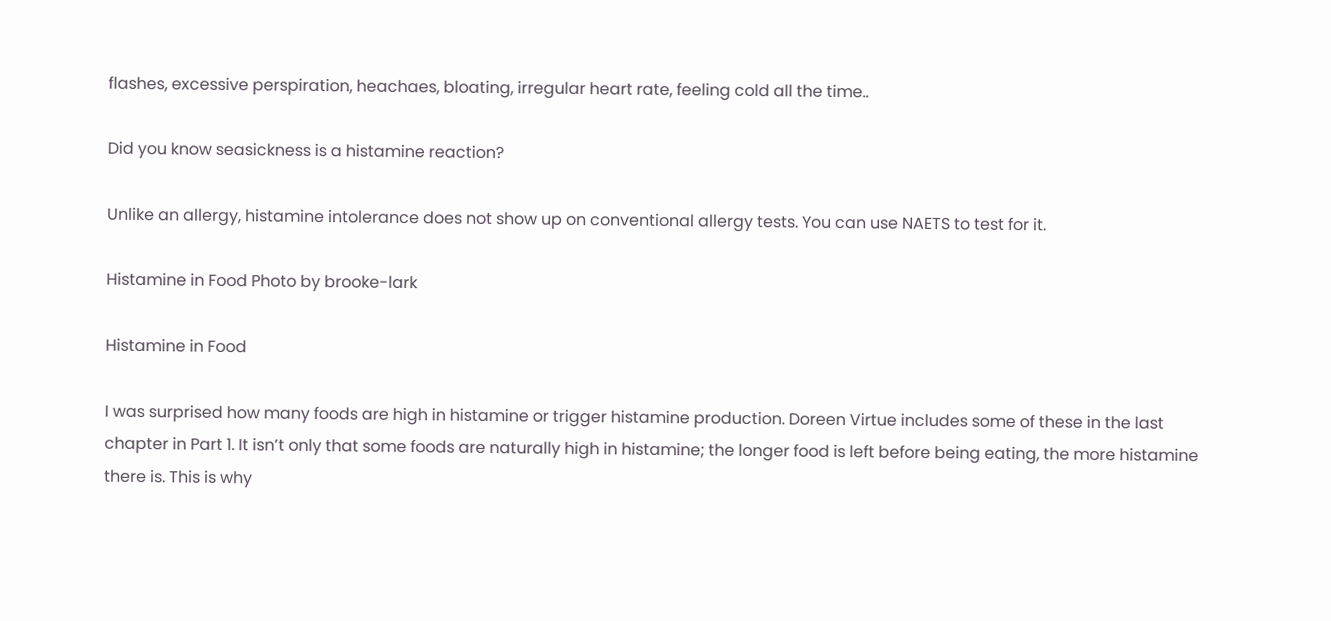flashes, excessive perspiration, heachaes, bloating, irregular heart rate, feeling cold all the time..

Did you know seasickness is a histamine reaction?

Unlike an allergy, histamine intolerance does not show up on conventional allergy tests. You can use NAETS to test for it.

Histamine in Food Photo by brooke-lark

Histamine in Food

I was surprised how many foods are high in histamine or trigger histamine production. Doreen Virtue includes some of these in the last chapter in Part 1. It isn’t only that some foods are naturally high in histamine; the longer food is left before being eating, the more histamine there is. This is why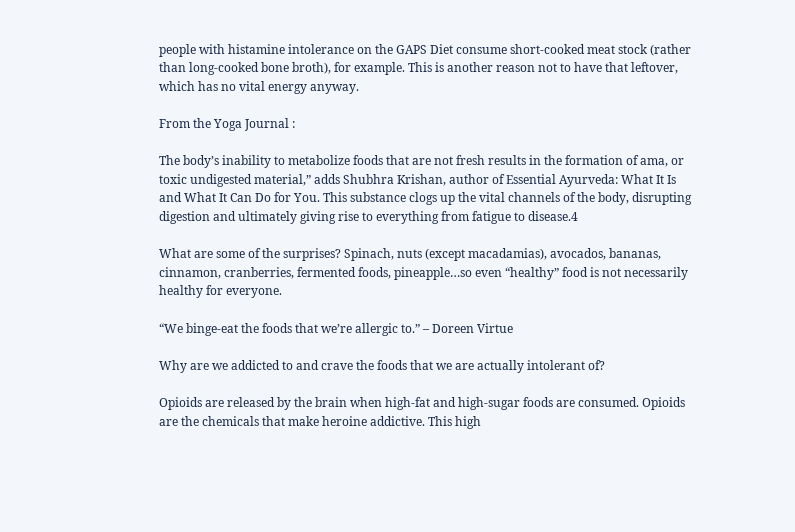people with histamine intolerance on the GAPS Diet consume short-cooked meat stock (rather than long-cooked bone broth), for example. This is another reason not to have that leftover, which has no vital energy anyway.

From the Yoga Journal :

The body’s inability to metabolize foods that are not fresh results in the formation of ama, or toxic undigested material,” adds Shubhra Krishan, author of Essential Ayurveda: What It Is and What It Can Do for You. This substance clogs up the vital channels of the body, disrupting digestion and ultimately giving rise to everything from fatigue to disease.4

What are some of the surprises? Spinach, nuts (except macadamias), avocados, bananas, cinnamon, cranberries, fermented foods, pineapple…so even “healthy” food is not necessarily healthy for everyone.

“We binge-eat the foods that we’re allergic to.” – Doreen Virtue

Why are we addicted to and crave the foods that we are actually intolerant of?

Opioids are released by the brain when high-fat and high-sugar foods are consumed. Opioids are the chemicals that make heroine addictive. This high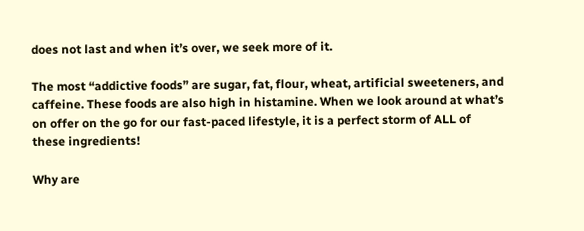does not last and when it’s over, we seek more of it.

The most “addictive foods” are sugar, fat, flour, wheat, artificial sweeteners, and caffeine. These foods are also high in histamine. When we look around at what’s on offer on the go for our fast-paced lifestyle, it is a perfect storm of ALL of these ingredients!

Why are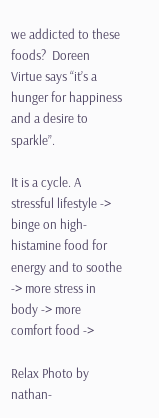we addicted to these foods?  Doreen Virtue says “it’s a hunger for happiness and a desire to sparkle”.

It is a cycle. A stressful lifestyle -> binge on high-histamine food for energy and to soothe -> more stress in body -> more comfort food ->

Relax Photo by nathan-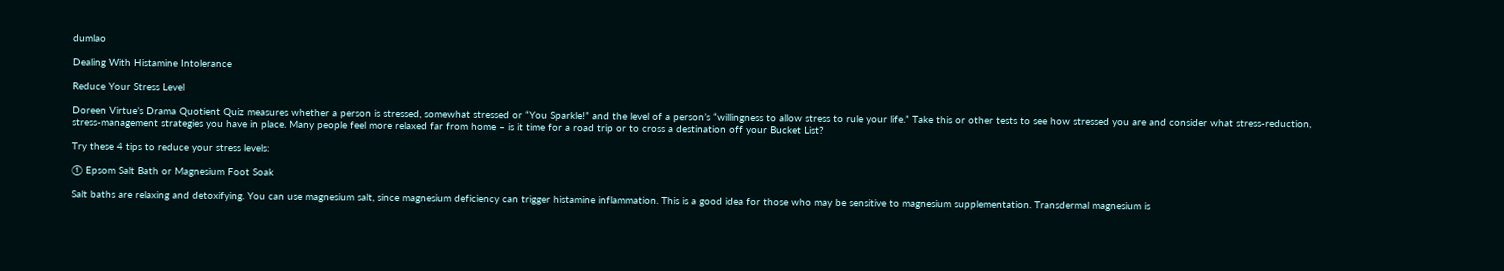dumlao

Dealing With Histamine Intolerance

Reduce Your Stress Level

Doreen Virtue’s Drama Quotient Quiz measures whether a person is stressed, somewhat stressed or “You Sparkle!” and the level of a person’s “willingness to allow stress to rule your life.” Take this or other tests to see how stressed you are and consider what stress-reduction, stress-management strategies you have in place. Many people feel more relaxed far from home – is it time for a road trip or to cross a destination off your Bucket List?

Try these 4 tips to reduce your stress levels:

① Epsom Salt Bath or Magnesium Foot Soak

Salt baths are relaxing and detoxifying. You can use magnesium salt, since magnesium deficiency can trigger histamine inflammation. This is a good idea for those who may be sensitive to magnesium supplementation. Transdermal magnesium is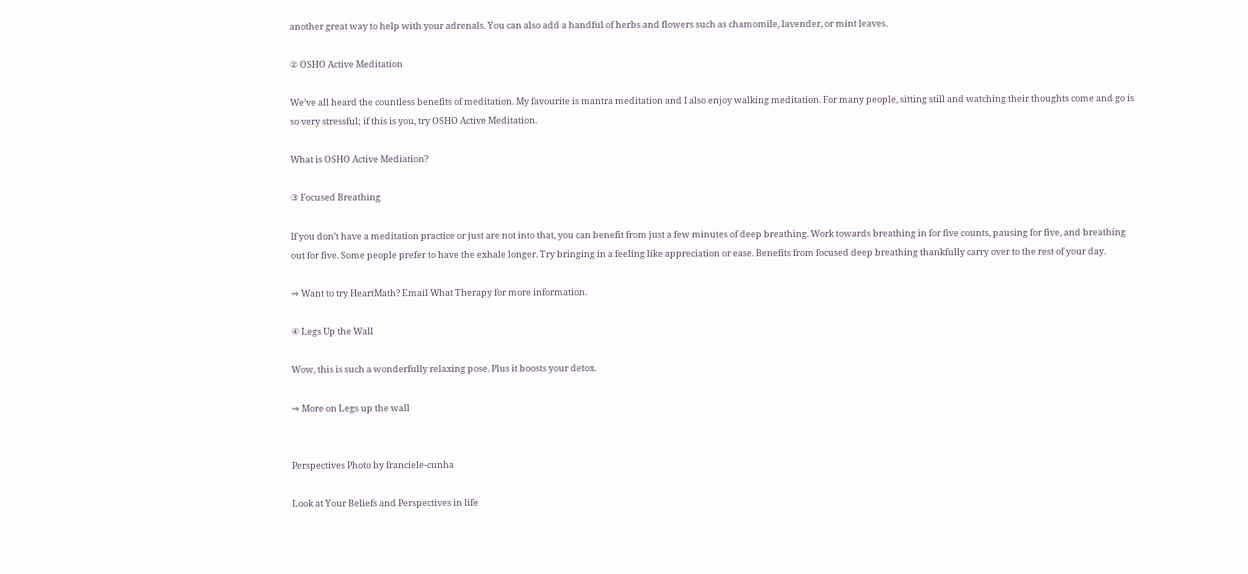another great way to help with your adrenals. You can also add a handful of herbs and flowers such as chamomile, lavender, or mint leaves.

② OSHO Active Meditation

We’ve all heard the countless benefits of meditation. My favourite is mantra meditation and I also enjoy walking meditation. For many people, sitting still and watching their thoughts come and go is so very stressful; if this is you, try OSHO Active Meditation.

What is OSHO Active Mediation?

③ Focused Breathing

If you don’t have a meditation practice or just are not into that, you can benefit from just a few minutes of deep breathing. Work towards breathing in for five counts, pausing for five, and breathing out for five. Some people prefer to have the exhale longer. Try bringing in a feeling like appreciation or ease. Benefits from focused deep breathing thankfully carry over to the rest of your day.

⇒ Want to try HeartMath? Email What Therapy for more information.

④ Legs Up the Wall

Wow, this is such a wonderfully relaxing pose. Plus it boosts your detox.

⇒ More on Legs up the wall


Perspectives Photo by franciele-cunha

Look at Your Beliefs and Perspectives in life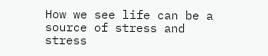How we see life can be a source of stress and stress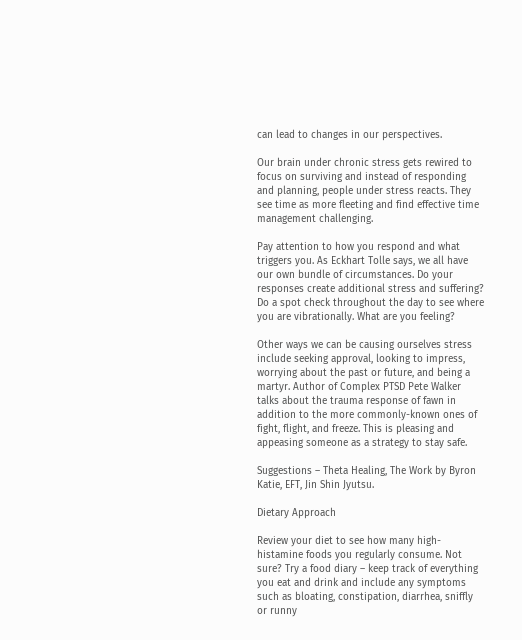can lead to changes in our perspectives.

Our brain under chronic stress gets rewired to focus on surviving and instead of responding and planning, people under stress reacts. They see time as more fleeting and find effective time management challenging.

Pay attention to how you respond and what triggers you. As Eckhart Tolle says, we all have our own bundle of circumstances. Do your responses create additional stress and suffering? Do a spot check throughout the day to see where you are vibrationally. What are you feeling?

Other ways we can be causing ourselves stress include seeking approval, looking to impress, worrying about the past or future, and being a martyr. Author of Complex PTSD Pete Walker talks about the trauma response of fawn in addition to the more commonly-known ones of fight, flight, and freeze. This is pleasing and appeasing someone as a strategy to stay safe.

Suggestions – Theta Healing, The Work by Byron Katie, EFT, Jin Shin Jyutsu.

Dietary Approach

Review your diet to see how many high-histamine foods you regularly consume. Not sure? Try a food diary – keep track of everything you eat and drink and include any symptoms such as bloating, constipation, diarrhea, sniffly or runny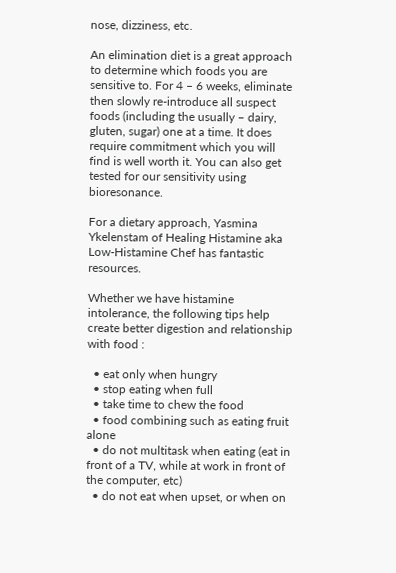nose, dizziness, etc.

An elimination diet is a great approach to determine which foods you are sensitive to. For 4 – 6 weeks, eliminate then slowly re-introduce all suspect foods (including the usually – dairy, gluten, sugar) one at a time. It does require commitment which you will find is well worth it. You can also get tested for our sensitivity using bioresonance.

For a dietary approach, Yasmina Ykelenstam of Healing Histamine aka Low-Histamine Chef has fantastic resources.

Whether we have histamine intolerance, the following tips help create better digestion and relationship with food :

  • eat only when hungry
  • stop eating when full
  • take time to chew the food
  • food combining such as eating fruit alone
  • do not multitask when eating (eat in front of a TV, while at work in front of the computer, etc)
  • do not eat when upset, or when on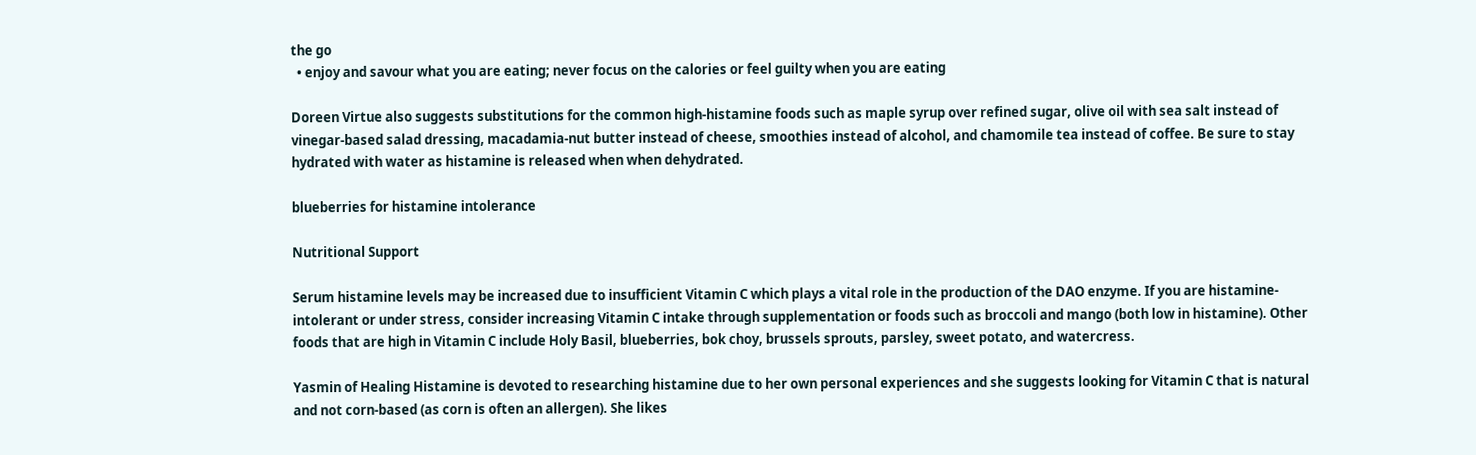the go
  • enjoy and savour what you are eating; never focus on the calories or feel guilty when you are eating

Doreen Virtue also suggests substitutions for the common high-histamine foods such as maple syrup over refined sugar, olive oil with sea salt instead of vinegar-based salad dressing, macadamia-nut butter instead of cheese, smoothies instead of alcohol, and chamomile tea instead of coffee. Be sure to stay hydrated with water as histamine is released when when dehydrated.

blueberries for histamine intolerance

Nutritional Support

Serum histamine levels may be increased due to insufficient Vitamin C which plays a vital role in the production of the DAO enzyme. If you are histamine-intolerant or under stress, consider increasing Vitamin C intake through supplementation or foods such as broccoli and mango (both low in histamine). Other foods that are high in Vitamin C include Holy Basil, blueberries, bok choy, brussels sprouts, parsley, sweet potato, and watercress.

Yasmin of Healing Histamine is devoted to researching histamine due to her own personal experiences and she suggests looking for Vitamin C that is natural and not corn-based (as corn is often an allergen). She likes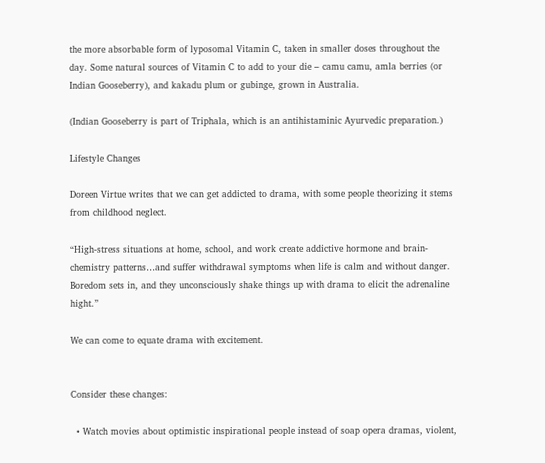the more absorbable form of lyposomal Vitamin C, taken in smaller doses throughout the day. Some natural sources of Vitamin C to add to your die – camu camu, amla berries (or Indian Gooseberry), and kakadu plum or gubinge, grown in Australia.

(Indian Gooseberry is part of Triphala, which is an antihistaminic Ayurvedic preparation.)

Lifestyle Changes

Doreen Virtue writes that we can get addicted to drama, with some people theorizing it stems from childhood neglect.

“High-stress situations at home, school, and work create addictive hormone and brain-chemistry patterns…and suffer withdrawal symptoms when life is calm and without danger. Boredom sets in, and they unconsciously shake things up with drama to elicit the adrenaline hight.”

We can come to equate drama with excitement.


Consider these changes:

  • Watch movies about optimistic inspirational people instead of soap opera dramas, violent,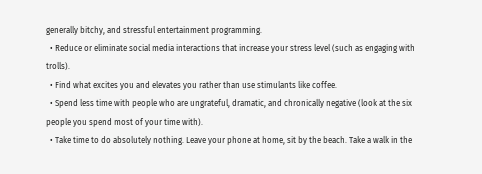generally bitchy, and stressful entertainment programming.
  • Reduce or eliminate social media interactions that increase your stress level (such as engaging with trolls).
  • Find what excites you and elevates you rather than use stimulants like coffee.
  • Spend less time with people who are ungrateful, dramatic, and chronically negative (look at the six people you spend most of your time with).
  • Take time to do absolutely nothing. Leave your phone at home, sit by the beach. Take a walk in the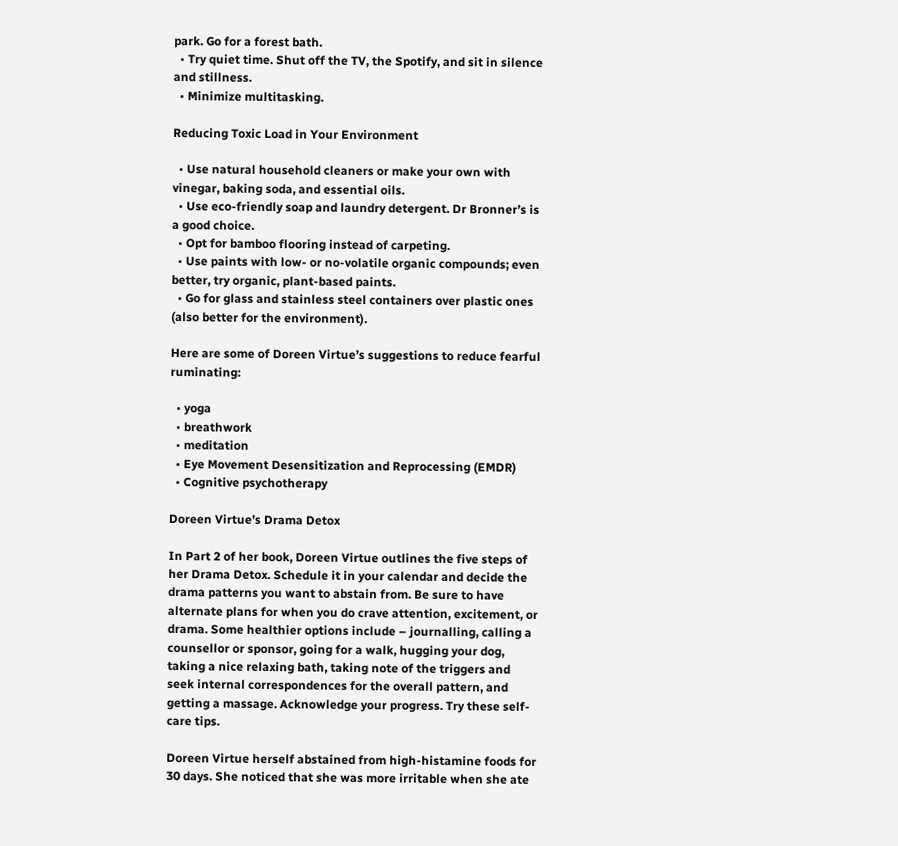park. Go for a forest bath.
  • Try quiet time. Shut off the TV, the Spotify, and sit in silence and stillness.
  • Minimize multitasking.

Reducing Toxic Load in Your Environment

  • Use natural household cleaners or make your own with vinegar, baking soda, and essential oils.
  • Use eco-friendly soap and laundry detergent. Dr Bronner’s is a good choice.
  • Opt for bamboo flooring instead of carpeting.
  • Use paints with low- or no-volatile organic compounds; even better, try organic, plant-based paints.
  • Go for glass and stainless steel containers over plastic ones (also better for the environment).

Here are some of Doreen Virtue’s suggestions to reduce fearful ruminating:

  • yoga
  • breathwork
  • meditation
  • Eye Movement Desensitization and Reprocessing (EMDR)
  • Cognitive psychotherapy

Doreen Virtue’s Drama Detox

In Part 2 of her book, Doreen Virtue outlines the five steps of her Drama Detox. Schedule it in your calendar and decide the drama patterns you want to abstain from. Be sure to have alternate plans for when you do crave attention, excitement, or drama. Some healthier options include – journalling, calling a counsellor or sponsor, going for a walk, hugging your dog, taking a nice relaxing bath, taking note of the triggers and seek internal correspondences for the overall pattern, and getting a massage. Acknowledge your progress. Try these self-care tips.

Doreen Virtue herself abstained from high-histamine foods for 30 days. She noticed that she was more irritable when she ate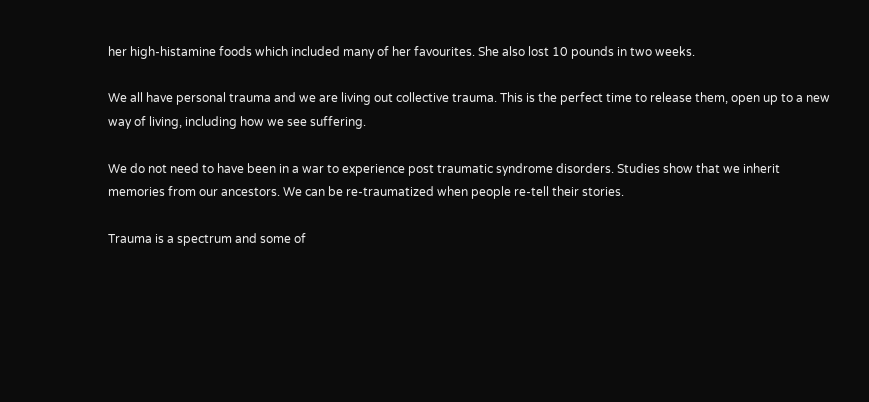her high-histamine foods which included many of her favourites. She also lost 10 pounds in two weeks.

We all have personal trauma and we are living out collective trauma. This is the perfect time to release them, open up to a new way of living, including how we see suffering.

We do not need to have been in a war to experience post traumatic syndrome disorders. Studies show that we inherit memories from our ancestors. We can be re-traumatized when people re-tell their stories.

Trauma is a spectrum and some of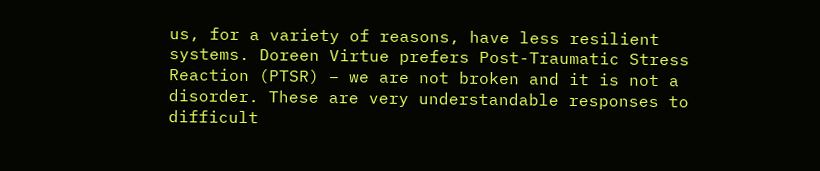us, for a variety of reasons, have less resilient systems. Doreen Virtue prefers Post-Traumatic Stress Reaction (PTSR) – we are not broken and it is not a disorder. These are very understandable responses to difficult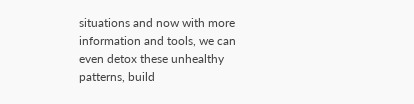situations and now with more information and tools, we can even detox these unhealthy patterns, build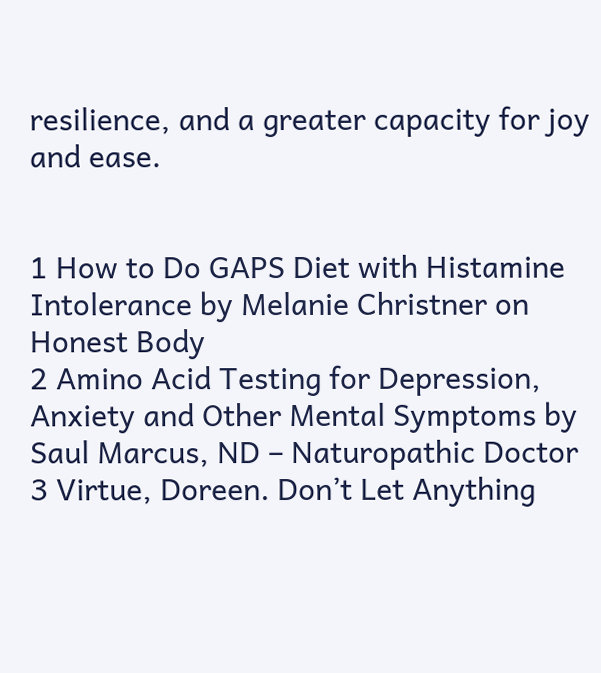resilience, and a greater capacity for joy and ease.


1 How to Do GAPS Diet with Histamine Intolerance by Melanie Christner on Honest Body
2 Amino Acid Testing for Depression, Anxiety and Other Mental Symptoms by Saul Marcus, ND – Naturopathic Doctor
3 Virtue, Doreen. Don’t Let Anything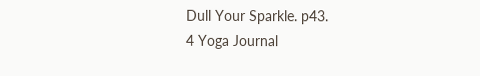Dull Your Sparkle. p43.
4 Yoga Journal